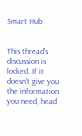Smart Hub


This thread's discussion is locked. If it doesn't give you the information you need, head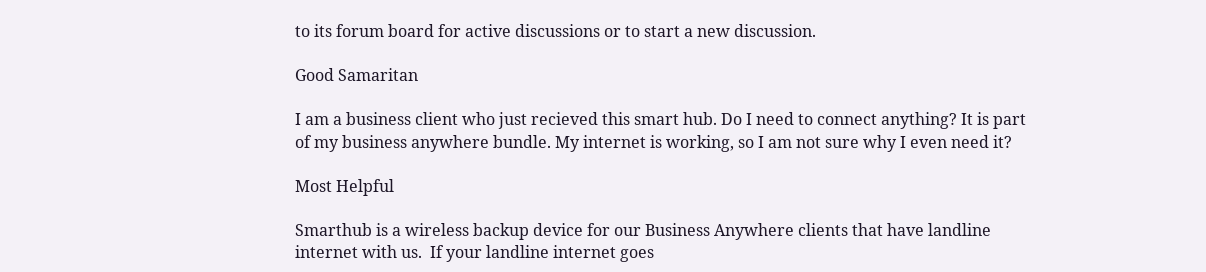to its forum board for active discussions or to start a new discussion.

Good Samaritan

I am a business client who just recieved this smart hub. Do I need to connect anything? It is part of my business anywhere bundle. My internet is working, so I am not sure why I even need it?

Most Helpful

Smarthub is a wireless backup device for our Business Anywhere clients that have landline internet with us.  If your landline internet goes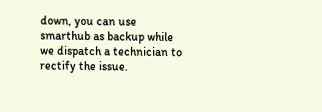down, you can use smarthub as backup while we dispatch a technician to rectify the issue.